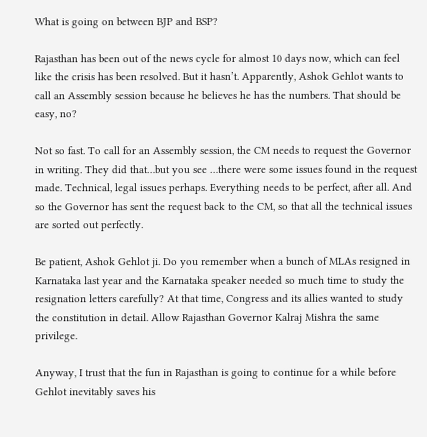What is going on between BJP and BSP?

Rajasthan has been out of the news cycle for almost 10 days now, which can feel like the crisis has been resolved. But it hasn’t. Apparently, Ashok Gehlot wants to call an Assembly session because he believes he has the numbers. That should be easy, no?

Not so fast. To call for an Assembly session, the CM needs to request the Governor in writing. They did that…but you see …there were some issues found in the request made. Technical, legal issues perhaps. Everything needs to be perfect, after all. And so the Governor has sent the request back to the CM, so that all the technical issues are sorted out perfectly.

Be patient, Ashok Gehlot ji. Do you remember when a bunch of MLAs resigned in Karnataka last year and the Karnataka speaker needed so much time to study the resignation letters carefully? At that time, Congress and its allies wanted to study the constitution in detail. Allow Rajasthan Governor Kalraj Mishra the same privilege.

Anyway, I trust that the fun in Rajasthan is going to continue for a while before Gehlot inevitably saves his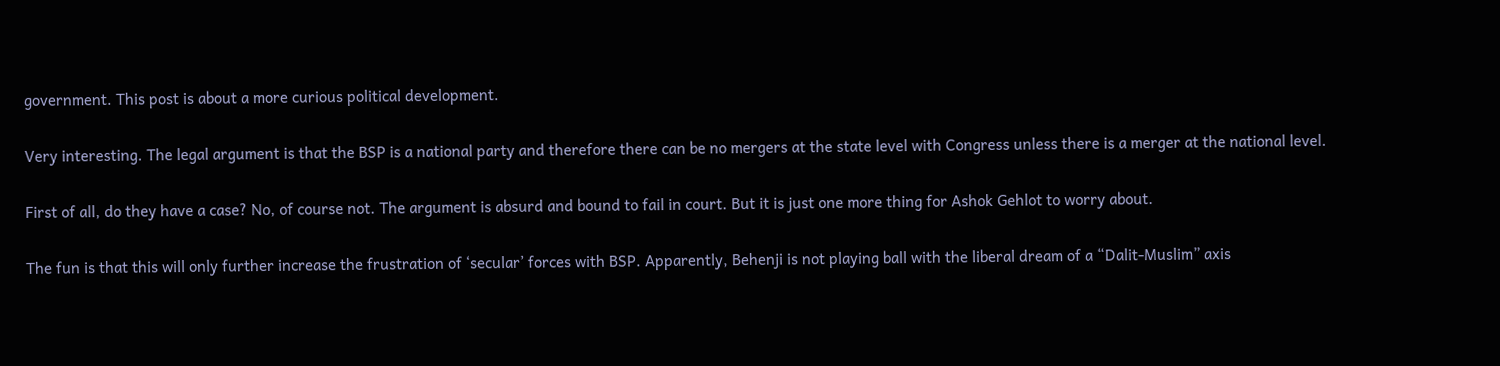government. This post is about a more curious political development.

Very interesting. The legal argument is that the BSP is a national party and therefore there can be no mergers at the state level with Congress unless there is a merger at the national level.

First of all, do they have a case? No, of course not. The argument is absurd and bound to fail in court. But it is just one more thing for Ashok Gehlot to worry about.

The fun is that this will only further increase the frustration of ‘secular’ forces with BSP. Apparently, Behenji is not playing ball with the liberal dream of a “Dalit-Muslim” axis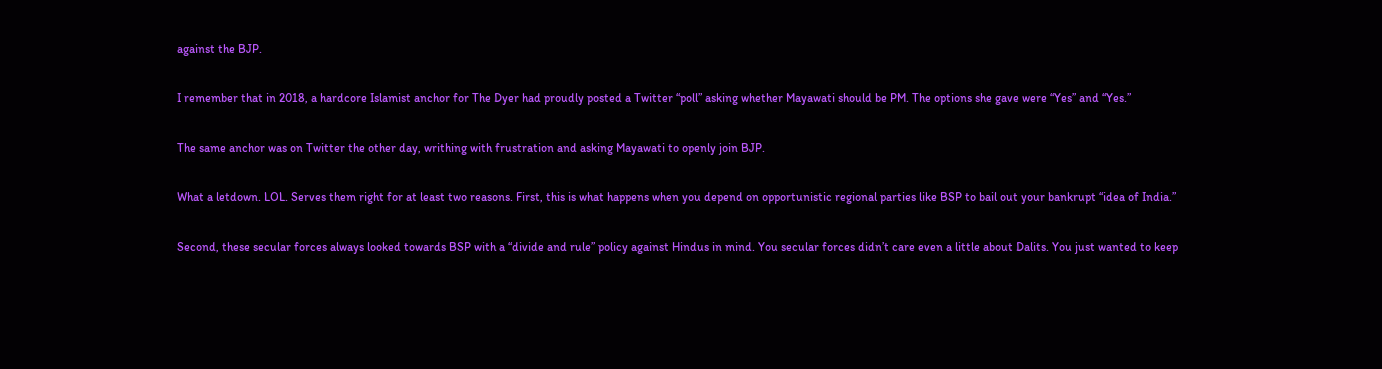against the BJP.

I remember that in 2018, a hardcore Islamist anchor for The Dyer had proudly posted a Twitter “poll” asking whether Mayawati should be PM. The options she gave were “Yes” and “Yes.”

The same anchor was on Twitter the other day, writhing with frustration and asking Mayawati to openly join BJP.

What a letdown. LOL. Serves them right for at least two reasons. First, this is what happens when you depend on opportunistic regional parties like BSP to bail out your bankrupt “idea of India.”

Second, these secular forces always looked towards BSP with a “divide and rule” policy against Hindus in mind. You secular forces didn’t care even a little about Dalits. You just wanted to keep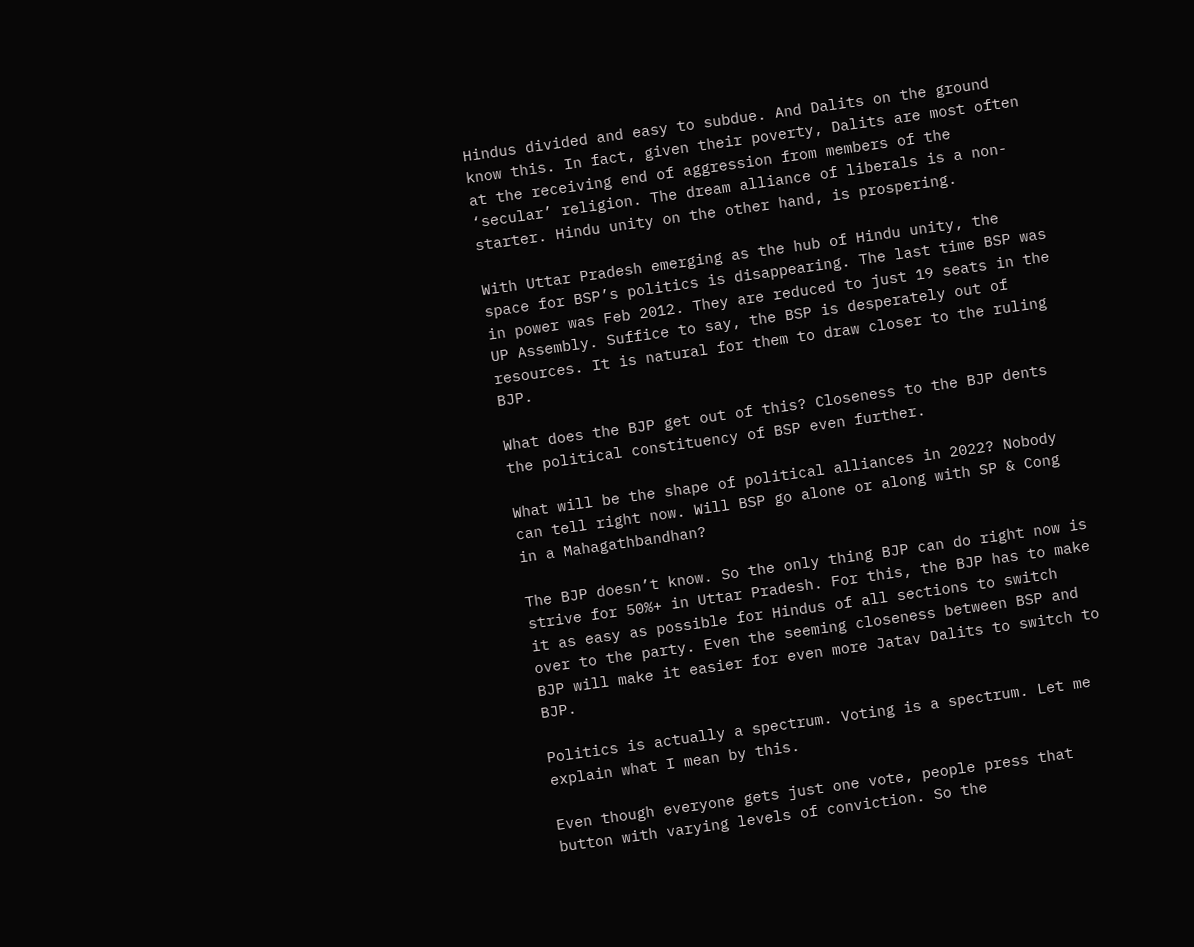Hindus divided and easy to subdue. And Dalits on the ground know this. In fact, given their poverty, Dalits are most often at the receiving end of aggression from members of the ‘secular’ religion. The dream alliance of liberals is a non-starter. Hindu unity on the other hand, is prospering.

With Uttar Pradesh emerging as the hub of Hindu unity, the space for BSP’s politics is disappearing. The last time BSP was in power was Feb 2012. They are reduced to just 19 seats in the UP Assembly. Suffice to say, the BSP is desperately out of resources. It is natural for them to draw closer to the ruling BJP.

What does the BJP get out of this? Closeness to the BJP dents the political constituency of BSP even further.

What will be the shape of political alliances in 2022? Nobody can tell right now. Will BSP go alone or along with SP & Cong in a Mahagathbandhan?

The BJP doesn’t know. So the only thing BJP can do right now is strive for 50%+ in Uttar Pradesh. For this, the BJP has to make it as easy as possible for Hindus of all sections to switch over to the party. Even the seeming closeness between BSP and BJP will make it easier for even more Jatav Dalits to switch to BJP.

Politics is actually a spectrum. Voting is a spectrum. Let me explain what I mean by this.

Even though everyone gets just one vote, people press that button with varying levels of conviction. So the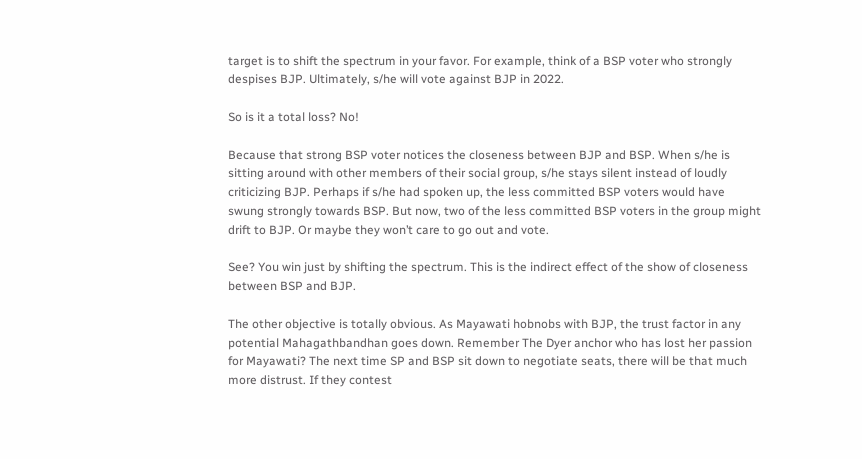target is to shift the spectrum in your favor. For example, think of a BSP voter who strongly despises BJP. Ultimately, s/he will vote against BJP in 2022.

So is it a total loss? No!

Because that strong BSP voter notices the closeness between BJP and BSP. When s/he is sitting around with other members of their social group, s/he stays silent instead of loudly criticizing BJP. Perhaps if s/he had spoken up, the less committed BSP voters would have swung strongly towards BSP. But now, two of the less committed BSP voters in the group might drift to BJP. Or maybe they won’t care to go out and vote.

See? You win just by shifting the spectrum. This is the indirect effect of the show of closeness between BSP and BJP.

The other objective is totally obvious. As Mayawati hobnobs with BJP, the trust factor in any potential Mahagathbandhan goes down. Remember The Dyer anchor who has lost her passion for Mayawati? The next time SP and BSP sit down to negotiate seats, there will be that much more distrust. If they contest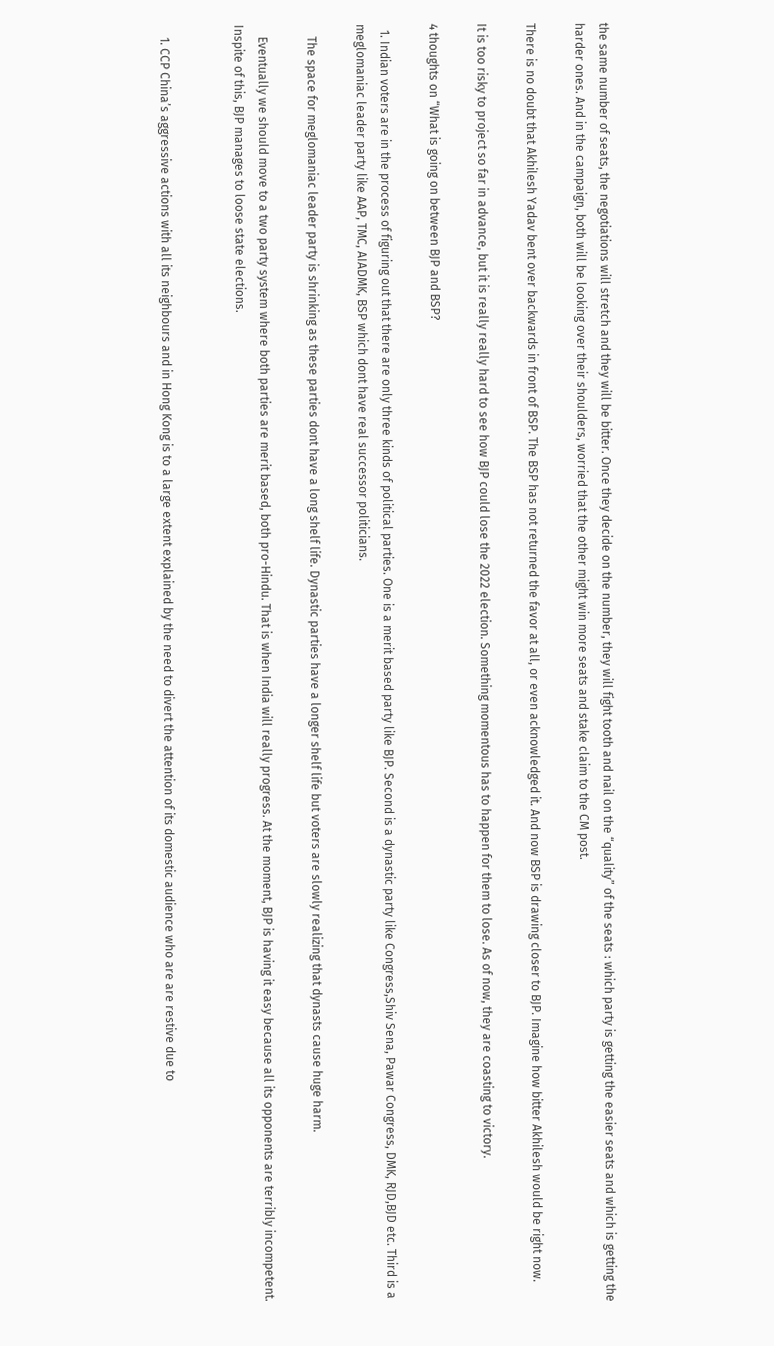the same number of seats, the negotiations will stretch and they will be bitter. Once they decide on the number, they will fight tooth and nail on the “quality” of the seats : which party is getting the easier seats and which is getting the harder ones. And in the campaign, both will be looking over their shoulders, worried that the other might win more seats and stake claim to the CM post.

There is no doubt that Akhilesh Yadav bent over backwards in front of BSP. The BSP has not returned the favor at all, or even acknowledged it. And now BSP is drawing closer to BJP. Imagine how bitter Akhilesh would be right now.

It is too risky to project so far in advance, but it is really really hard to see how BJP could lose the 2022 election. Something momentous has to happen for them to lose. As of now, they are coasting to victory.

4 thoughts on “What is going on between BJP and BSP?

  1. Indian voters are in the process of figuring out that there are only three kinds of political parties. One is a merit based party like BJP. Second is a dynastic party like Congress,Shiv Sena, Pawar Congress, DMK, RJD,BJD etc. Third is a meglomaniac leader party like AAP, TMC, AIADMK, BSP which dont have real successor politicians.

    The space for meglomaniac leader party is shrinking as these parties dont have a long shelf life. Dynastic parties have a longer shelf life but voters are slowly realizing that dynasts cause huge harm.

    Eventually we should move to a two party system where both parties are merit based, both pro-Hindu. That is when India will really progress. At the moment, BJP is having it easy because all its opponents are terribly incompetent. Inspite of this, BJP manages to loose state elections.


    1. CCP China’s aggressive actions with all its neighbours and in Hong Kong is to a large extent explained by the need to divert the attention of its domestic audience who are are restive due to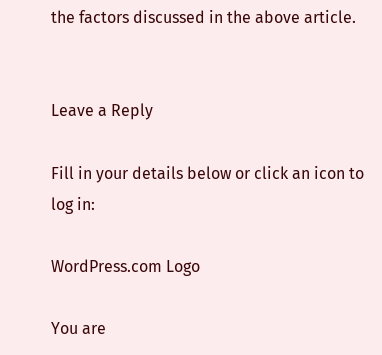the factors discussed in the above article.


Leave a Reply

Fill in your details below or click an icon to log in:

WordPress.com Logo

You are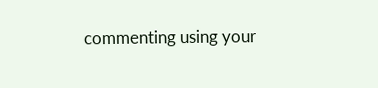commenting using your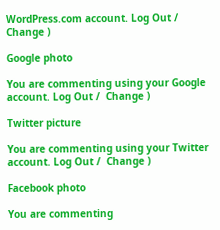WordPress.com account. Log Out /  Change )

Google photo

You are commenting using your Google account. Log Out /  Change )

Twitter picture

You are commenting using your Twitter account. Log Out /  Change )

Facebook photo

You are commenting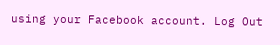using your Facebook account. Log Out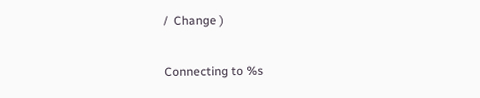/  Change )

Connecting to %s